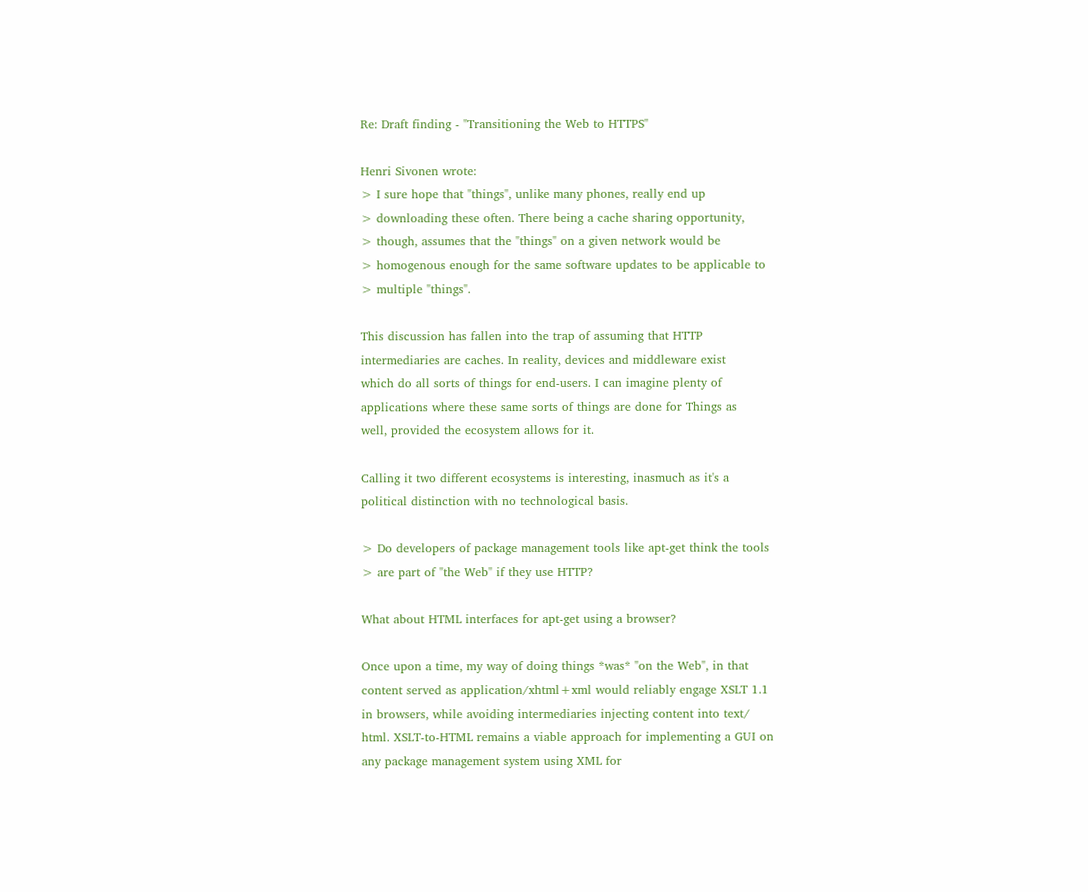Re: Draft finding - "Transitioning the Web to HTTPS"

Henri Sivonen wrote:
> I sure hope that "things", unlike many phones, really end up
> downloading these often. There being a cache sharing opportunity,
> though, assumes that the "things" on a given network would be
> homogenous enough for the same software updates to be applicable to
> multiple "things".

This discussion has fallen into the trap of assuming that HTTP
intermediaries are caches. In reality, devices and middleware exist
which do all sorts of things for end-users. I can imagine plenty of
applications where these same sorts of things are done for Things as
well, provided the ecosystem allows for it.

Calling it two different ecosystems is interesting, inasmuch as it's a
political distinction with no technological basis.

> Do developers of package management tools like apt-get think the tools
> are part of "the Web" if they use HTTP?

What about HTML interfaces for apt-get using a browser?

Once upon a time, my way of doing things *was* "on the Web", in that
content served as application/xhtml+xml would reliably engage XSLT 1.1
in browsers, while avoiding intermediaries injecting content into text/
html. XSLT-to-HTML remains a viable approach for implementing a GUI on
any package management system using XML for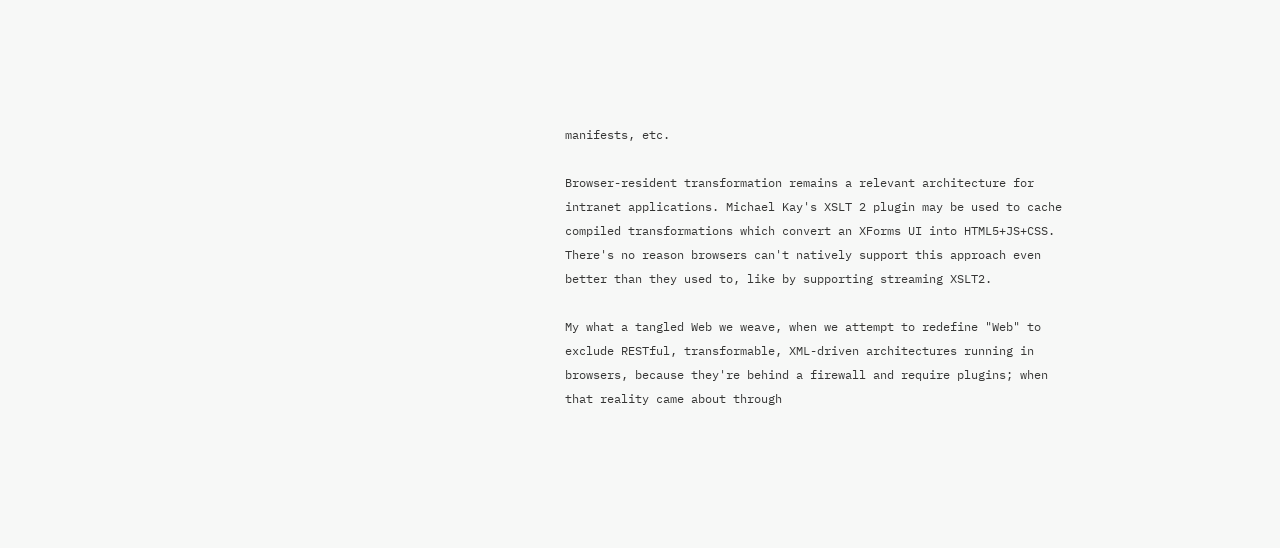manifests, etc.

Browser-resident transformation remains a relevant architecture for
intranet applications. Michael Kay's XSLT 2 plugin may be used to cache
compiled transformations which convert an XForms UI into HTML5+JS+CSS.
There's no reason browsers can't natively support this approach even
better than they used to, like by supporting streaming XSLT2.

My what a tangled Web we weave, when we attempt to redefine "Web" to
exclude RESTful, transformable, XML-driven architectures running in
browsers, because they're behind a firewall and require plugins; when
that reality came about through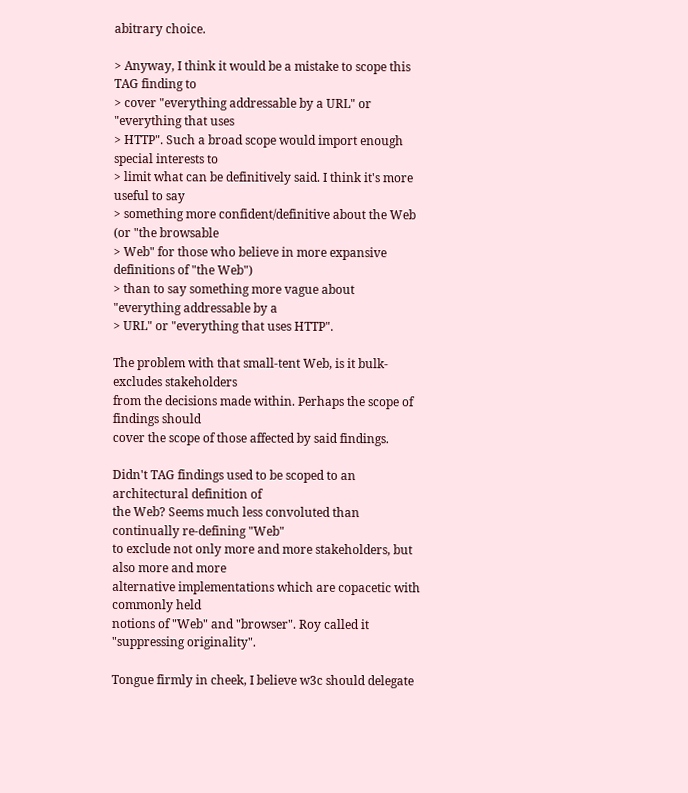abitrary choice.

> Anyway, I think it would be a mistake to scope this TAG finding to
> cover "everything addressable by a URL" or "everything that uses
> HTTP". Such a broad scope would import enough special interests to
> limit what can be definitively said. I think it's more useful to say
> something more confident/definitive about the Web (or "the browsable
> Web" for those who believe in more expansive definitions of "the Web")
> than to say something more vague about "everything addressable by a
> URL" or "everything that uses HTTP".

The problem with that small-tent Web, is it bulk-excludes stakeholders
from the decisions made within. Perhaps the scope of findings should
cover the scope of those affected by said findings.

Didn't TAG findings used to be scoped to an architectural definition of
the Web? Seems much less convoluted than continually re-defining "Web"
to exclude not only more and more stakeholders, but also more and more
alternative implementations which are copacetic with commonly held
notions of "Web" and "browser". Roy called it "suppressing originality".

Tongue firmly in cheek, I believe w3c should delegate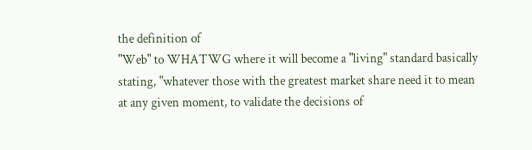the definition of
"Web" to WHATWG where it will become a "living" standard basically
stating, "whatever those with the greatest market share need it to mean
at any given moment, to validate the decisions of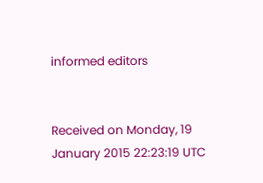informed editors


Received on Monday, 19 January 2015 22:23:19 UTC